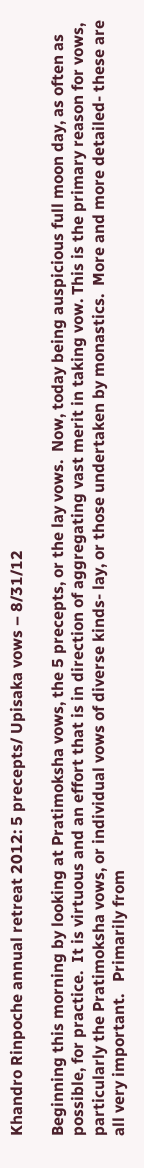Khandro Rinpoche annual retreat 2012: 5 precepts/ Upisaka vows – 8/31/12

Beginning this morning by looking at Pratimoksha vows, the 5 precepts, or the lay vows.  Now, today being auspicious full moon day, as often as possible, for practice.  It is virtuous and an effort that is in direction of aggregating vast merit in taking vow. This is the primary reason for vows, particularly the Pratimoksha vows, or individual vows of diverse kinds- lay, or those undertaken by monastics.  More and more detailed- these are all very important.   Primarily from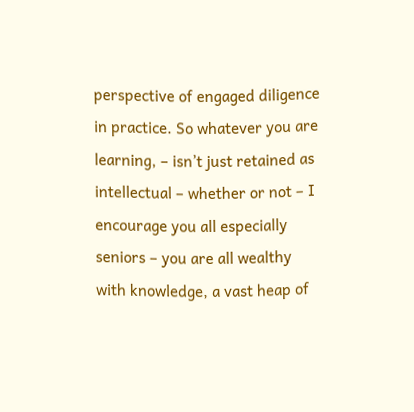perspective of engaged diligence in practice. So whatever you are learning, – isn’t just retained as intellectual – whether or not – I encourage you all especially seniors – you are all wealthy with knowledge, a vast heap of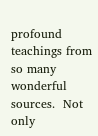profound teachings from so many wonderful sources.  Not only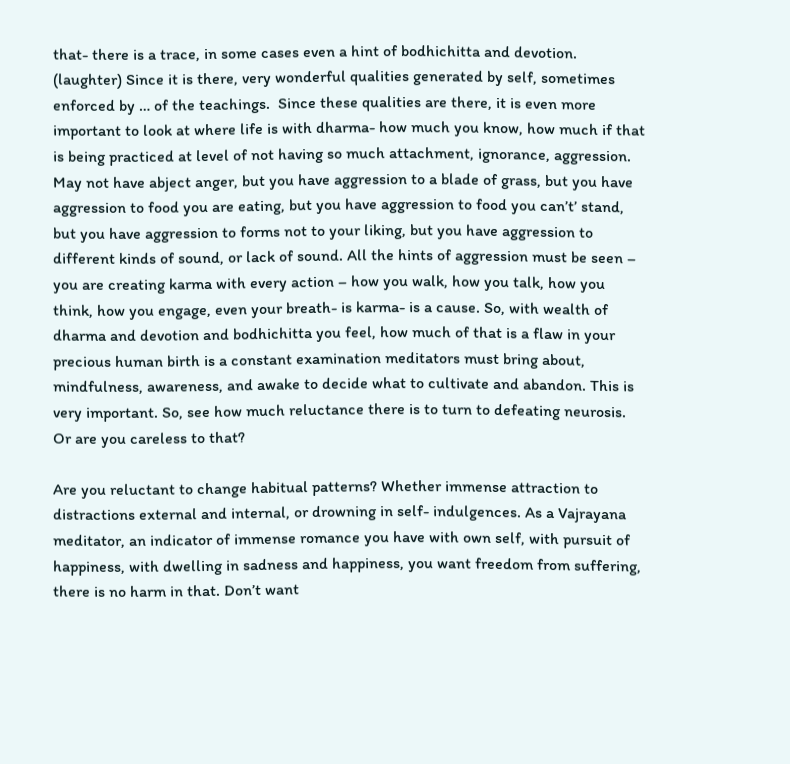that- there is a trace, in some cases even a hint of bodhichitta and devotion. (laughter) Since it is there, very wonderful qualities generated by self, sometimes enforced by … of the teachings.  Since these qualities are there, it is even more important to look at where life is with dharma- how much you know, how much if that is being practiced at level of not having so much attachment, ignorance, aggression. May not have abject anger, but you have aggression to a blade of grass, but you have aggression to food you are eating, but you have aggression to food you can’t’ stand, but you have aggression to forms not to your liking, but you have aggression to different kinds of sound, or lack of sound. All the hints of aggression must be seen – you are creating karma with every action – how you walk, how you talk, how you think, how you engage, even your breath- is karma- is a cause. So, with wealth of dharma and devotion and bodhichitta you feel, how much of that is a flaw in your precious human birth is a constant examination meditators must bring about, mindfulness, awareness, and awake to decide what to cultivate and abandon. This is very important. So, see how much reluctance there is to turn to defeating neurosis. Or are you careless to that?

Are you reluctant to change habitual patterns? Whether immense attraction to distractions external and internal, or drowning in self- indulgences. As a Vajrayana meditator, an indicator of immense romance you have with own self, with pursuit of happiness, with dwelling in sadness and happiness, you want freedom from suffering, there is no harm in that. Don’t want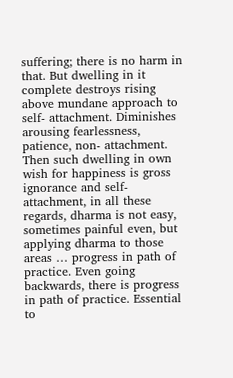suffering; there is no harm in that. But dwelling in it complete destroys rising above mundane approach to self- attachment. Diminishes arousing fearlessness, patience, non- attachment. Then such dwelling in own wish for happiness is gross ignorance and self- attachment, in all these regards, dharma is not easy, sometimes painful even, but applying dharma to those areas … progress in path of practice. Even going backwards, there is progress in path of practice. Essential to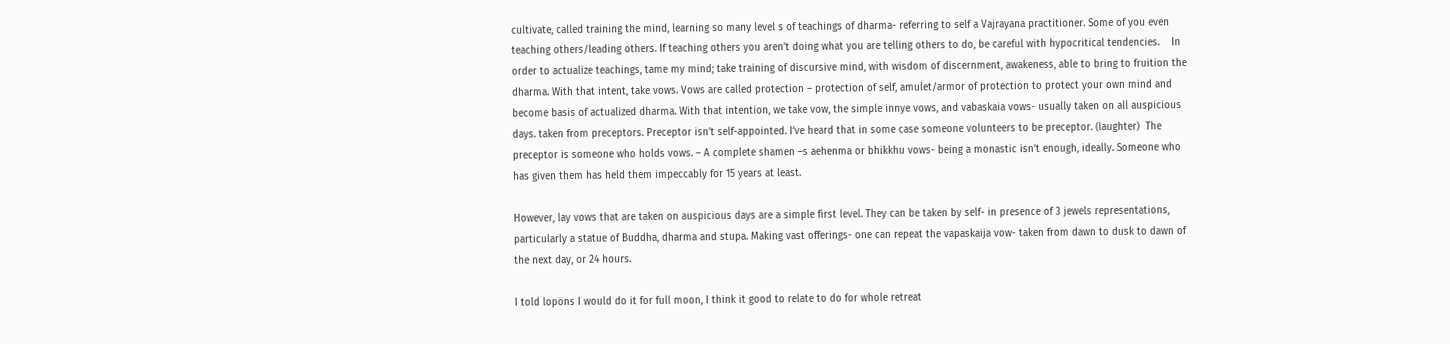cultivate, called training the mind, learning so many level s of teachings of dharma- referring to self a Vajrayana practitioner. Some of you even teaching others/leading others. If teaching others you aren’t doing what you are telling others to do, be careful with hypocritical tendencies.    In order to actualize teachings, tame my mind; take training of discursive mind, with wisdom of discernment, awakeness, able to bring to fruition the dharma. With that intent, take vows. Vows are called protection – protection of self, amulet/armor of protection to protect your own mind and become basis of actualized dharma. With that intention, we take vow, the simple innye vows, and vabaskaia vows- usually taken on all auspicious days. taken from preceptors. Preceptor isn’t self-appointed. I’ve heard that in some case someone volunteers to be preceptor. (laughter)  The preceptor is someone who holds vows. – A complete shamen –s aehenma or bhikkhu vows- being a monastic isn’t enough, ideally. Someone who has given them has held them impeccably for 15 years at least.

However, lay vows that are taken on auspicious days are a simple first level. They can be taken by self- in presence of 3 jewels representations, particularly a statue of Buddha, dharma and stupa. Making vast offerings- one can repeat the vapaskaija vow- taken from dawn to dusk to dawn of the next day, or 24 hours.

I told lopöns I would do it for full moon, I think it good to relate to do for whole retreat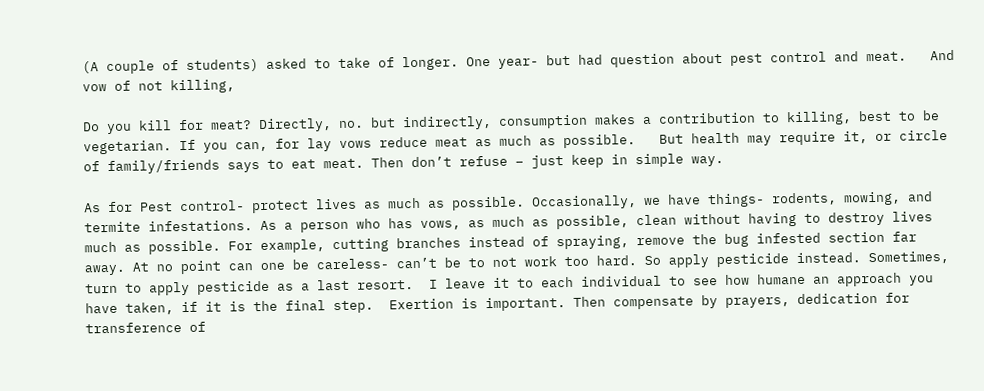(A couple of students) asked to take of longer. One year- but had question about pest control and meat.   And vow of not killing,

Do you kill for meat? Directly, no. but indirectly, consumption makes a contribution to killing, best to be vegetarian. If you can, for lay vows reduce meat as much as possible.   But health may require it, or circle of family/friends says to eat meat. Then don’t refuse – just keep in simple way.

As for Pest control- protect lives as much as possible. Occasionally, we have things- rodents, mowing, and termite infestations. As a person who has vows, as much as possible, clean without having to destroy lives much as possible. For example, cutting branches instead of spraying, remove the bug infested section far away. At no point can one be careless- can’t be to not work too hard. So apply pesticide instead. Sometimes, turn to apply pesticide as a last resort.  I leave it to each individual to see how humane an approach you have taken, if it is the final step.  Exertion is important. Then compensate by prayers, dedication for transference of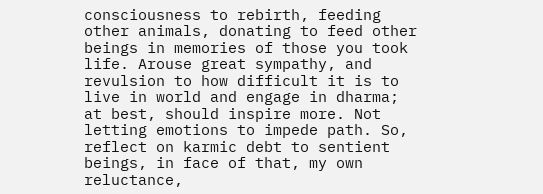consciousness to rebirth, feeding other animals, donating to feed other beings in memories of those you took life. Arouse great sympathy, and revulsion to how difficult it is to live in world and engage in dharma; at best, should inspire more. Not letting emotions to impede path. So, reflect on karmic debt to sentient beings, in face of that, my own reluctance,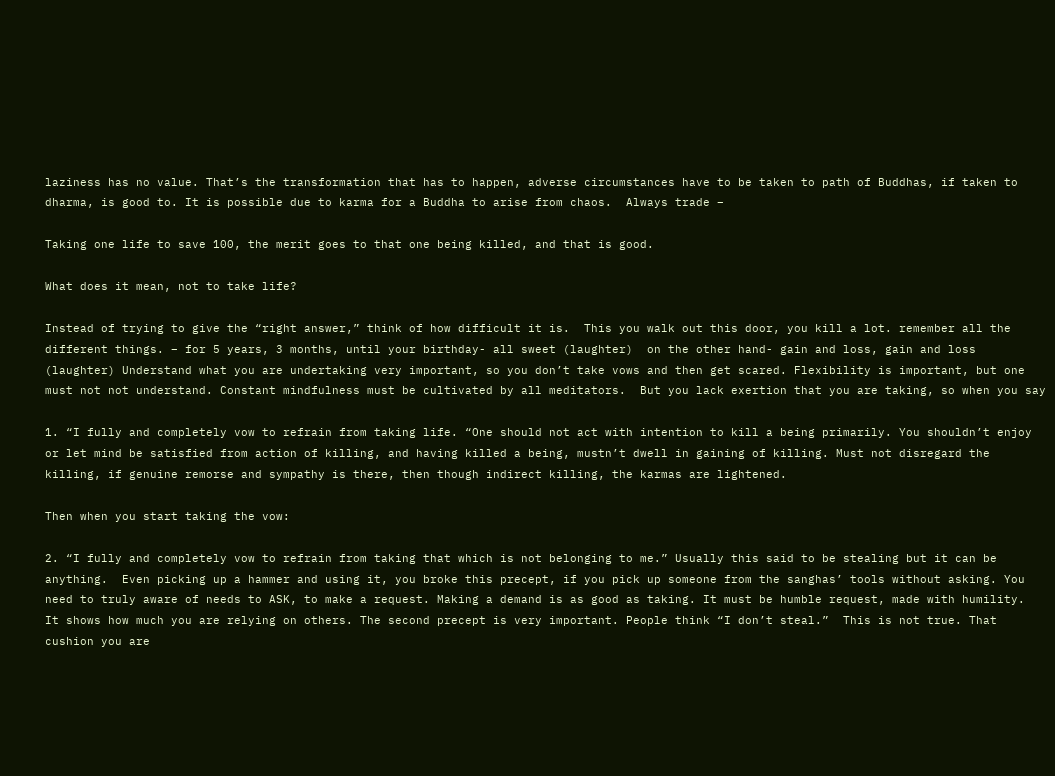laziness has no value. That’s the transformation that has to happen, adverse circumstances have to be taken to path of Buddhas, if taken to dharma, is good to. It is possible due to karma for a Buddha to arise from chaos.  Always trade –

Taking one life to save 100, the merit goes to that one being killed, and that is good.

What does it mean, not to take life?

Instead of trying to give the “right answer,” think of how difficult it is.  This you walk out this door, you kill a lot. remember all the different things. – for 5 years, 3 months, until your birthday- all sweet (laughter)  on the other hand- gain and loss, gain and loss (laughter) Understand what you are undertaking very important, so you don’t take vows and then get scared. Flexibility is important, but one must not not understand. Constant mindfulness must be cultivated by all meditators.  But you lack exertion that you are taking, so when you say

1. “I fully and completely vow to refrain from taking life. “One should not act with intention to kill a being primarily. You shouldn’t enjoy or let mind be satisfied from action of killing, and having killed a being, mustn’t dwell in gaining of killing. Must not disregard the killing, if genuine remorse and sympathy is there, then though indirect killing, the karmas are lightened.

Then when you start taking the vow:

2. “I fully and completely vow to refrain from taking that which is not belonging to me.” Usually this said to be stealing but it can be anything.  Even picking up a hammer and using it, you broke this precept, if you pick up someone from the sanghas’ tools without asking. You need to truly aware of needs to ASK, to make a request. Making a demand is as good as taking. It must be humble request, made with humility.  It shows how much you are relying on others. The second precept is very important. People think “I don’t steal.”  This is not true. That cushion you are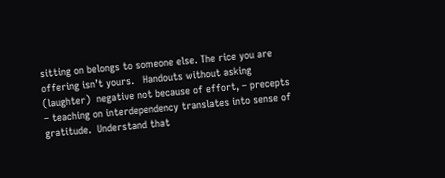sitting on belongs to someone else. The rice you are offering isn’t yours.   Handouts without asking (laughter)  negative not because of effort, – precepts – teaching on interdependency translates into sense of gratitude.  Understand that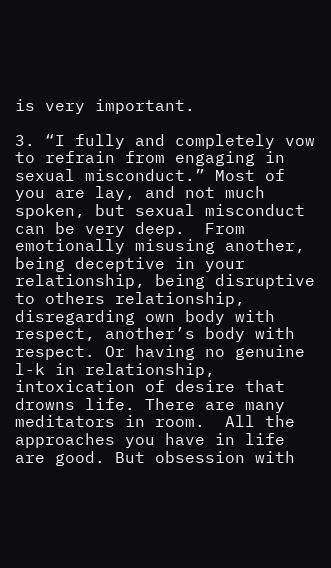is very important.

3. “I fully and completely vow to refrain from engaging in sexual misconduct.” Most of you are lay, and not much spoken, but sexual misconduct can be very deep.  From emotionally misusing another, being deceptive in your relationship, being disruptive to others relationship, disregarding own body with respect, another’s body with respect. Or having no genuine l-k in relationship, intoxication of desire that drowns life. There are many meditators in room.  All the approaches you have in life are good. But obsession with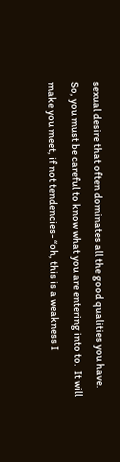sexual desire that often dominates all the good qualities you have. So, you must be careful to know what you are entering into to.  It will make you meet, if not tendencies- “oh, this is a weakness I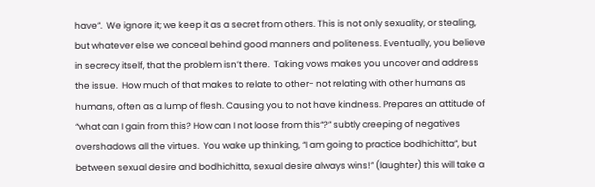have”.  We ignore it; we keep it as a secret from others. This is not only sexuality, or stealing, but whatever else we conceal behind good manners and politeness. Eventually, you believe in secrecy itself, that the problem isn’t there.  Taking vows makes you uncover and address the issue.  How much of that makes to relate to other- not relating with other humans as humans, often as a lump of flesh. Causing you to not have kindness. Prepares an attitude of “what can I gain from this? How can I not loose from this“?” subtly creeping of negatives overshadows all the virtues.  You wake up thinking, “I am going to practice bodhichitta”, but between sexual desire and bodhichitta, sexual desire always wins!” (laughter) this will take a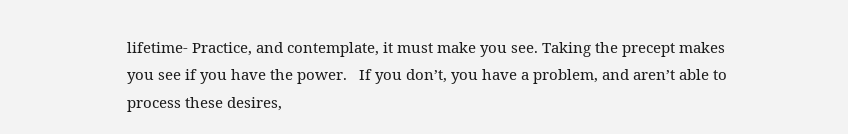lifetime- Practice, and contemplate, it must make you see. Taking the precept makes you see if you have the power.   If you don’t, you have a problem, and aren’t able to process these desires,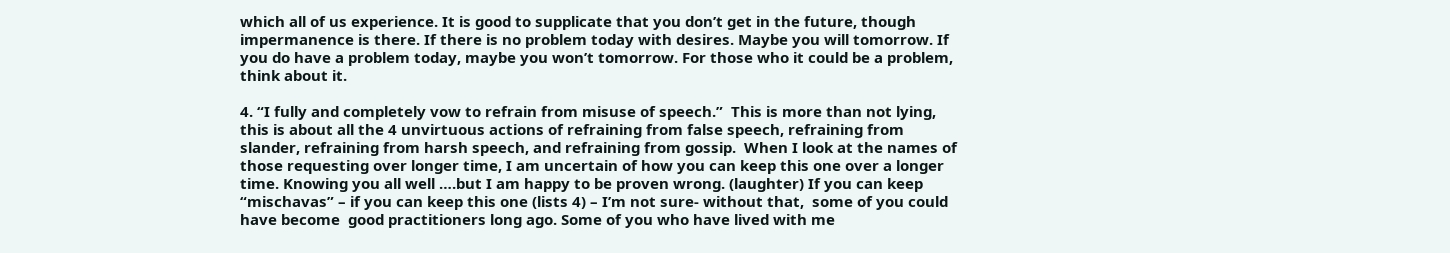which all of us experience. It is good to supplicate that you don’t get in the future, though impermanence is there. If there is no problem today with desires. Maybe you will tomorrow. If you do have a problem today, maybe you won’t tomorrow. For those who it could be a problem, think about it.

4. “I fully and completely vow to refrain from misuse of speech.”  This is more than not lying, this is about all the 4 unvirtuous actions of refraining from false speech, refraining from slander, refraining from harsh speech, and refraining from gossip.  When I look at the names of those requesting over longer time, I am uncertain of how you can keep this one over a longer time. Knowing you all well ….but I am happy to be proven wrong. (laughter) If you can keep “mischavas” – if you can keep this one (lists 4) – I’m not sure- without that,  some of you could have become  good practitioners long ago. Some of you who have lived with me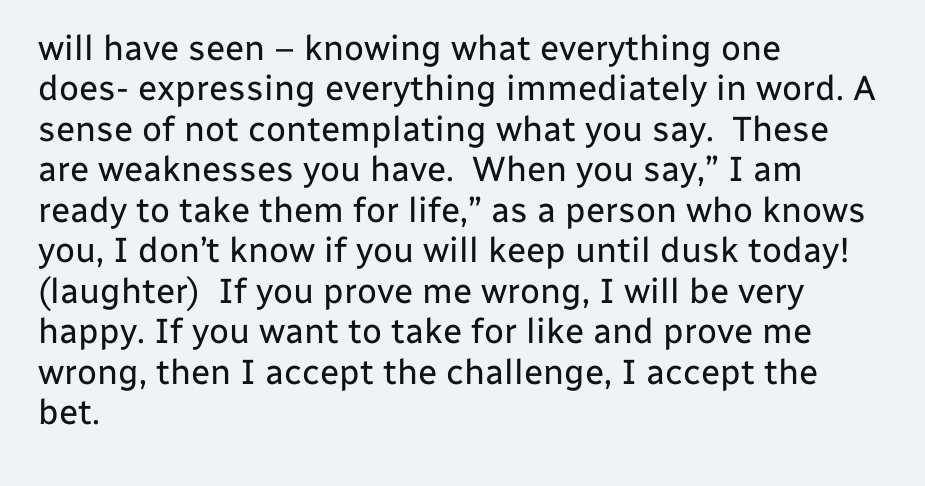will have seen – knowing what everything one does- expressing everything immediately in word. A sense of not contemplating what you say.  These are weaknesses you have.  When you say,” I am ready to take them for life,” as a person who knows you, I don’t know if you will keep until dusk today! (laughter)  If you prove me wrong, I will be very happy. If you want to take for like and prove me wrong, then I accept the challenge, I accept the bet.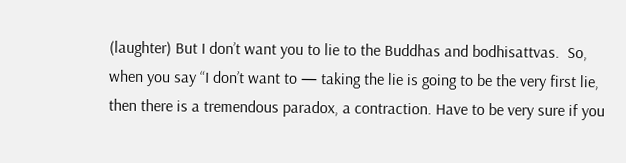(laughter) But I don’t want you to lie to the Buddhas and bodhisattvas.  So, when you say “I don’t want to — taking the lie is going to be the very first lie, then there is a tremendous paradox, a contraction. Have to be very sure if you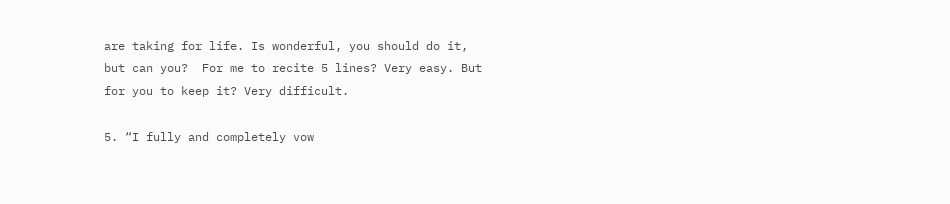are taking for life. Is wonderful, you should do it, but can you?  For me to recite 5 lines? Very easy. But for you to keep it? Very difficult.

5. “I fully and completely vow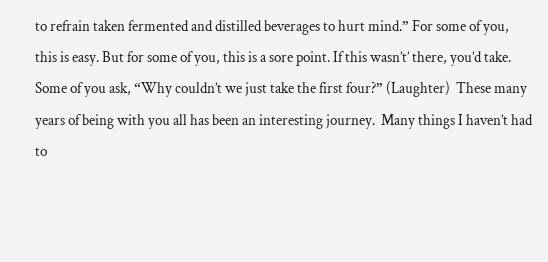to refrain taken fermented and distilled beverages to hurt mind.” For some of you, this is easy. But for some of you, this is a sore point. If this wasn’t’ there, you’d take. Some of you ask, “Why couldn’t we just take the first four?” (Laughter)  These many years of being with you all has been an interesting journey.  Many things I haven’t had to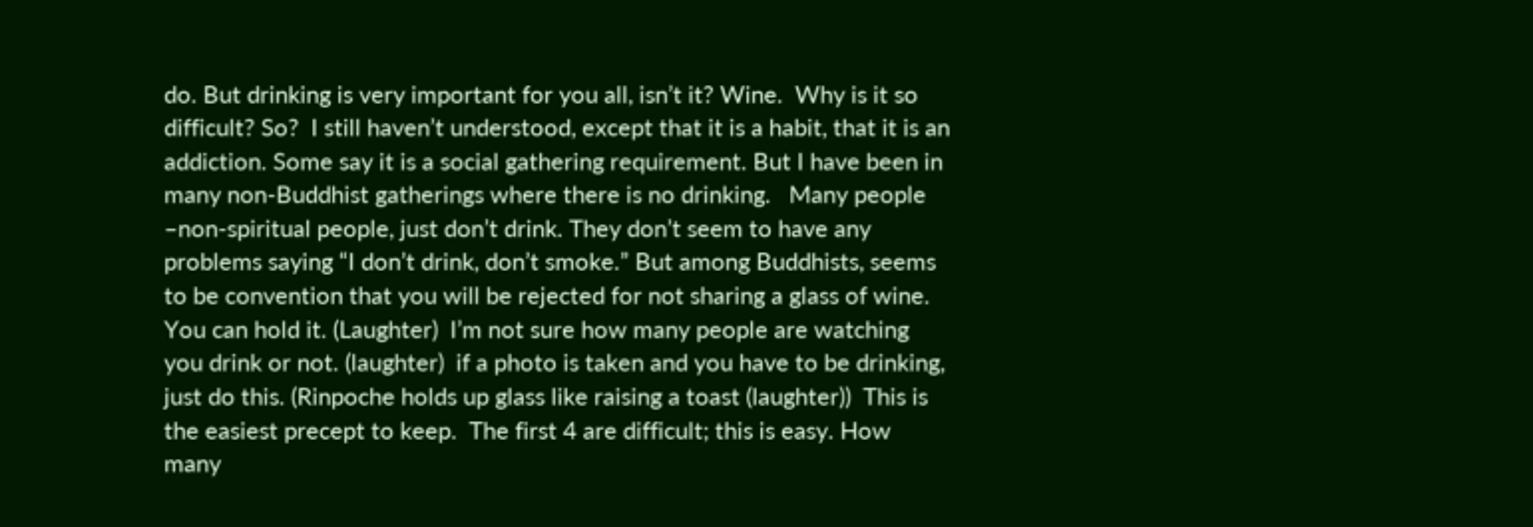do. But drinking is very important for you all, isn’t it? Wine.  Why is it so difficult? So?  I still haven’t understood, except that it is a habit, that it is an addiction. Some say it is a social gathering requirement. But I have been in many non-Buddhist gatherings where there is no drinking.   Many people –non-spiritual people, just don’t drink. They don’t seem to have any problems saying “I don’t drink, don’t smoke.” But among Buddhists, seems to be convention that you will be rejected for not sharing a glass of wine. You can hold it. (Laughter)  I’m not sure how many people are watching you drink or not. (laughter)  if a photo is taken and you have to be drinking, just do this. (Rinpoche holds up glass like raising a toast (laughter))  This is the easiest precept to keep.  The first 4 are difficult; this is easy. How many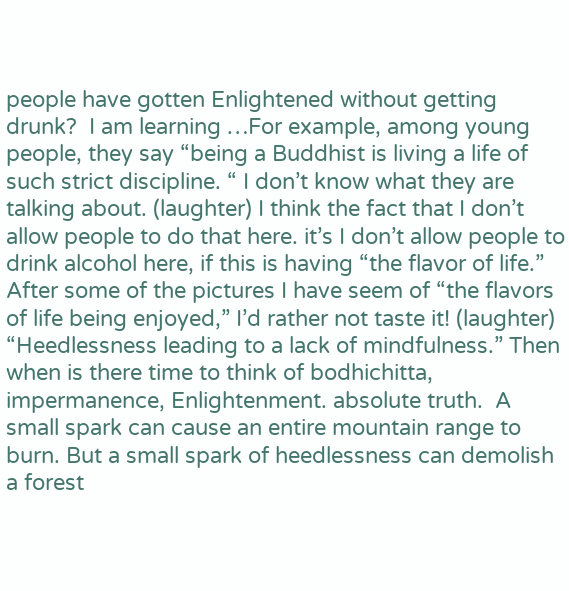people have gotten Enlightened without getting drunk?  I am learning …For example, among young people, they say “being a Buddhist is living a life of such strict discipline. “ I don’t know what they are talking about. (laughter) I think the fact that I don’t allow people to do that here. it’s I don’t allow people to drink alcohol here, if this is having “the flavor of life.” After some of the pictures I have seem of “the flavors of life being enjoyed,” I’d rather not taste it! (laughter) “Heedlessness leading to a lack of mindfulness.” Then when is there time to think of bodhichitta, impermanence, Enlightenment. absolute truth.  A small spark can cause an entire mountain range to burn. But a small spark of heedlessness can demolish a forest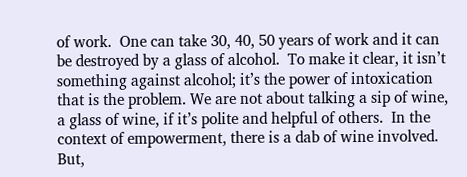of work.  One can take 30, 40, 50 years of work and it can be destroyed by a glass of alcohol.  To make it clear, it isn’t something against alcohol; it’s the power of intoxication that is the problem. We are not about talking a sip of wine, a glass of wine, if it’s polite and helpful of others.  In the context of empowerment, there is a dab of wine involved.  But,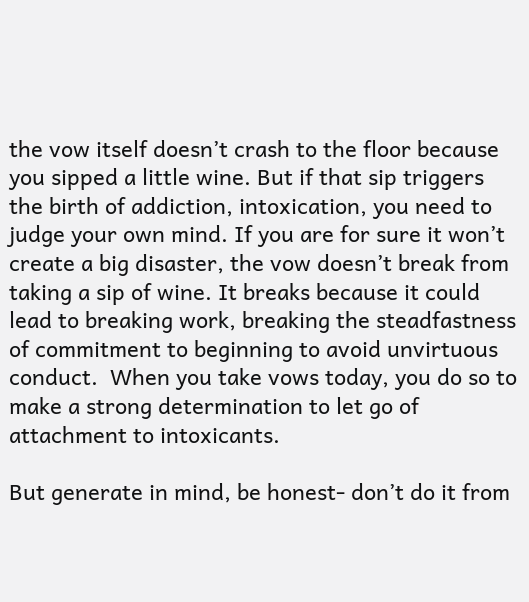the vow itself doesn’t crash to the floor because you sipped a little wine. But if that sip triggers the birth of addiction, intoxication, you need to judge your own mind. If you are for sure it won’t create a big disaster, the vow doesn’t break from taking a sip of wine. It breaks because it could lead to breaking work, breaking the steadfastness of commitment to beginning to avoid unvirtuous conduct.  When you take vows today, you do so to make a strong determination to let go of attachment to intoxicants.

But generate in mind, be honest- don’t do it from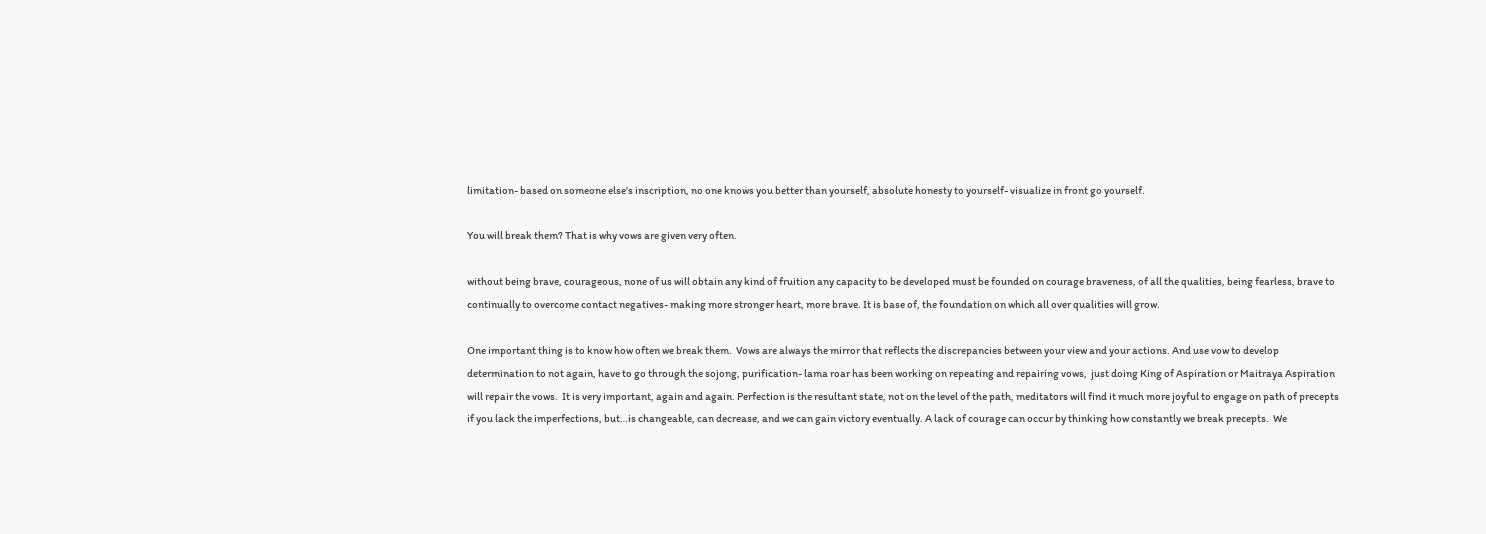limitation- based on someone else’s inscription, no one knows you better than yourself, absolute honesty to yourself- visualize in front go yourself.

You will break them? That is why vows are given very often.

without being brave, courageous, none of us will obtain any kind of fruition any capacity to be developed must be founded on courage braveness, of all the qualities, being fearless, brave to continually to overcome contact negatives- making more stronger heart, more brave. It is base of, the foundation on which all over qualities will grow.

One important thing is to know how often we break them.  Vows are always the mirror that reflects the discrepancies between your view and your actions. And use vow to develop determination to not again, have to go through the sojong, purification- lama roar has been working on repeating and repairing vows,  just doing King of Aspiration or Maitraya Aspiration will repair the vows.  It is very important, again and again. Perfection is the resultant state, not on the level of the path, meditators will find it much more joyful to engage on path of precepts if you lack the imperfections, but…is changeable, can decrease, and we can gain victory eventually. A lack of courage can occur by thinking how constantly we break precepts.  We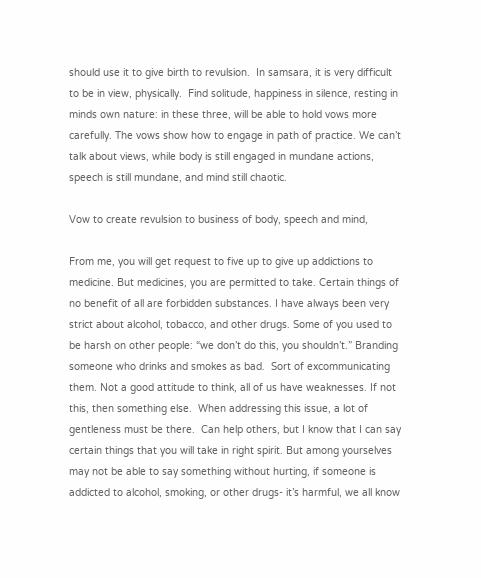should use it to give birth to revulsion.  In samsara, it is very difficult to be in view, physically.  Find solitude, happiness in silence, resting in minds own nature: in these three, will be able to hold vows more carefully. The vows show how to engage in path of practice. We can’t talk about views, while body is still engaged in mundane actions, speech is still mundane, and mind still chaotic.

Vow to create revulsion to business of body, speech and mind,

From me, you will get request to five up to give up addictions to medicine. But medicines, you are permitted to take. Certain things of no benefit of all are forbidden substances. I have always been very strict about alcohol, tobacco, and other drugs. Some of you used to be harsh on other people: “we don’t do this, you shouldn’t.” Branding someone who drinks and smokes as bad.  Sort of excommunicating them. Not a good attitude to think, all of us have weaknesses. If not this, then something else.  When addressing this issue, a lot of gentleness must be there.  Can help others, but I know that I can say certain things that you will take in right spirit. But among yourselves may not be able to say something without hurting, if someone is addicted to alcohol, smoking, or other drugs- it’s harmful, we all know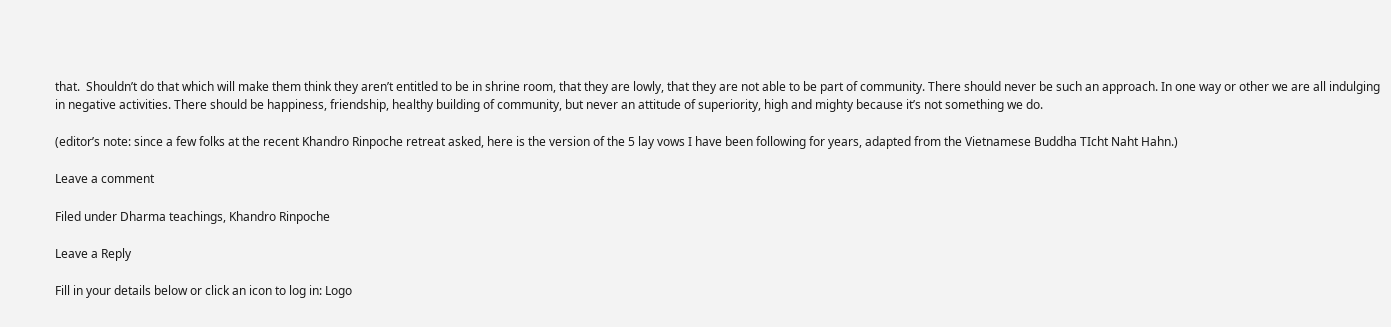that.  Shouldn’t do that which will make them think they aren’t entitled to be in shrine room, that they are lowly, that they are not able to be part of community. There should never be such an approach. In one way or other we are all indulging in negative activities. There should be happiness, friendship, healthy building of community, but never an attitude of superiority, high and mighty because it’s not something we do.

(editor’s note: since a few folks at the recent Khandro Rinpoche retreat asked, here is the version of the 5 lay vows I have been following for years, adapted from the Vietnamese Buddha TIcht Naht Hahn.)

Leave a comment

Filed under Dharma teachings, Khandro Rinpoche

Leave a Reply

Fill in your details below or click an icon to log in: Logo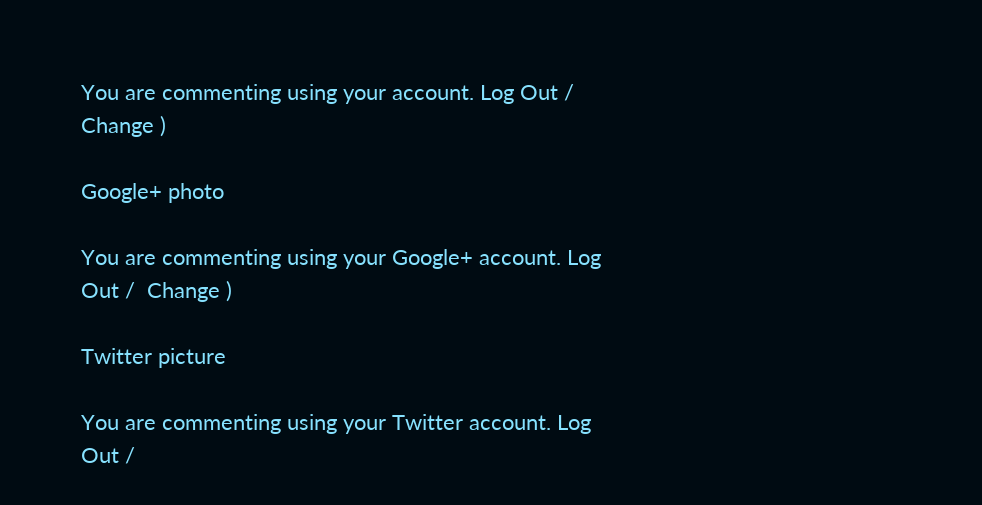You are commenting using your account. Log Out /  Change )

Google+ photo

You are commenting using your Google+ account. Log Out /  Change )

Twitter picture

You are commenting using your Twitter account. Log Out /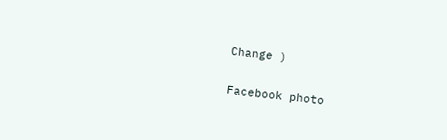Change )

Facebook photo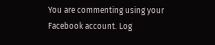You are commenting using your Facebook account. Log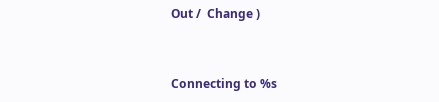Out /  Change )


Connecting to %s